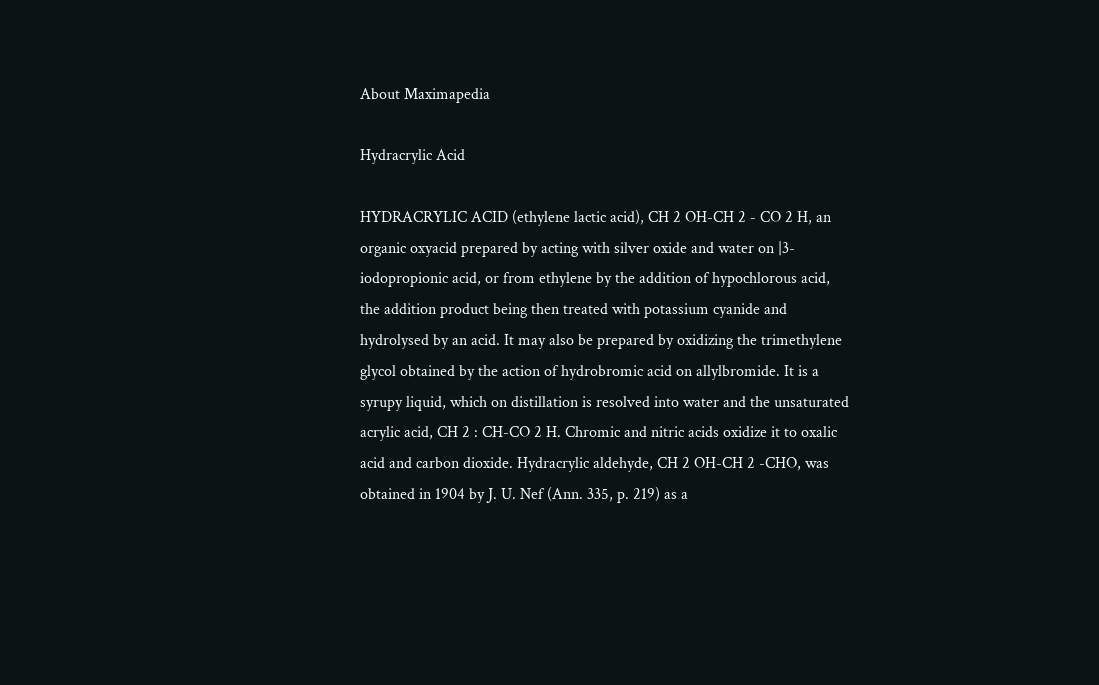About Maximapedia

Hydracrylic Acid

HYDRACRYLIC ACID (ethylene lactic acid), CH 2 OH-CH 2 - CO 2 H, an organic oxyacid prepared by acting with silver oxide and water on |3-iodopropionic acid, or from ethylene by the addition of hypochlorous acid, the addition product being then treated with potassium cyanide and hydrolysed by an acid. It may also be prepared by oxidizing the trimethylene glycol obtained by the action of hydrobromic acid on allylbromide. It is a syrupy liquid, which on distillation is resolved into water and the unsaturated acrylic acid, CH 2 : CH-CO 2 H. Chromic and nitric acids oxidize it to oxalic acid and carbon dioxide. Hydracrylic aldehyde, CH 2 OH-CH 2 -CHO, was obtained in 1904 by J. U. Nef (Ann. 335, p. 219) as a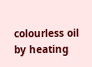colourless oil by heating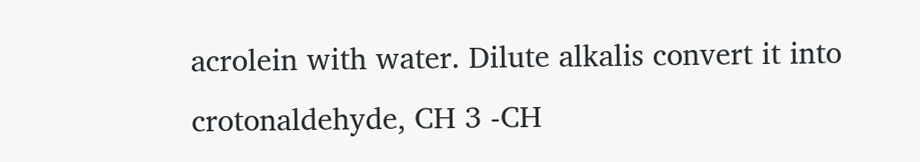acrolein with water. Dilute alkalis convert it into crotonaldehyde, CH 3 -CH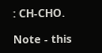: CH-CHO.

Note - this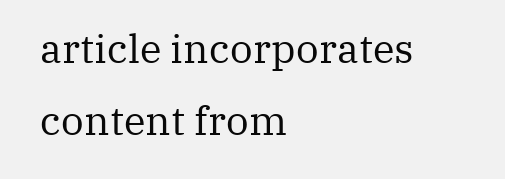article incorporates content from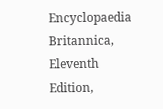Encyclopaedia Britannica, Eleventh Edition,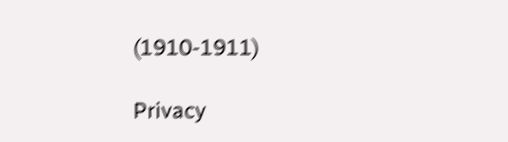(1910-1911)

Privacy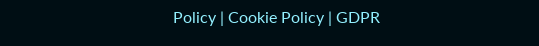Policy | Cookie Policy | GDPR